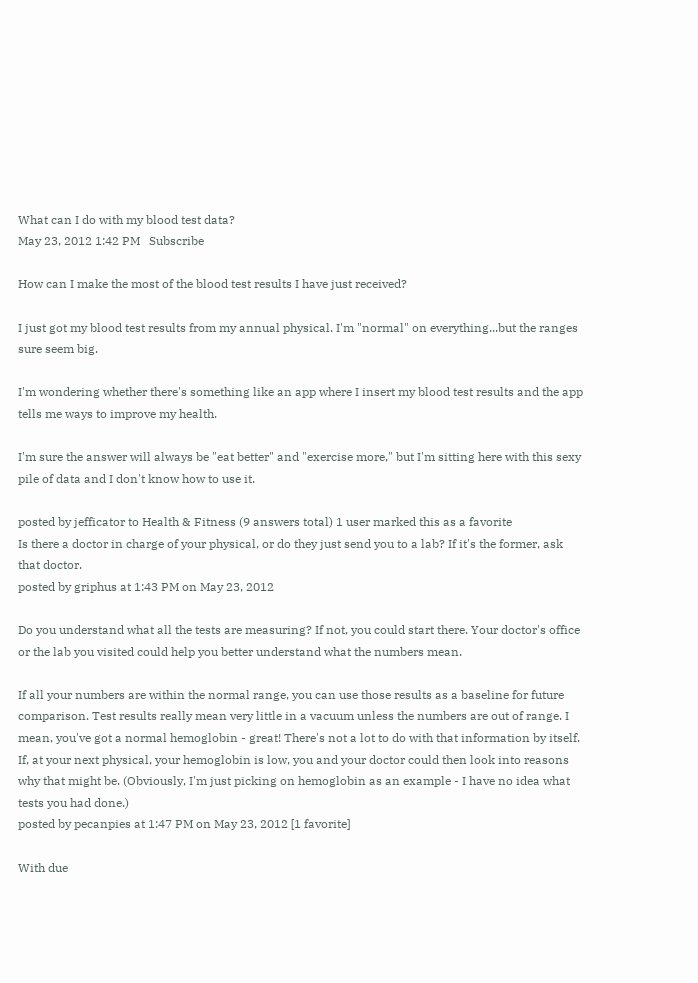What can I do with my blood test data?
May 23, 2012 1:42 PM   Subscribe

How can I make the most of the blood test results I have just received?

I just got my blood test results from my annual physical. I'm "normal" on everything...but the ranges sure seem big.

I'm wondering whether there's something like an app where I insert my blood test results and the app tells me ways to improve my health.

I'm sure the answer will always be "eat better" and "exercise more," but I'm sitting here with this sexy pile of data and I don't know how to use it.

posted by jefficator to Health & Fitness (9 answers total) 1 user marked this as a favorite
Is there a doctor in charge of your physical, or do they just send you to a lab? If it's the former, ask that doctor.
posted by griphus at 1:43 PM on May 23, 2012

Do you understand what all the tests are measuring? If not, you could start there. Your doctor's office or the lab you visited could help you better understand what the numbers mean.

If all your numbers are within the normal range, you can use those results as a baseline for future comparison. Test results really mean very little in a vacuum unless the numbers are out of range. I mean, you've got a normal hemoglobin - great! There's not a lot to do with that information by itself. If, at your next physical, your hemoglobin is low, you and your doctor could then look into reasons why that might be. (Obviously, I'm just picking on hemoglobin as an example - I have no idea what tests you had done.)
posted by pecanpies at 1:47 PM on May 23, 2012 [1 favorite]

With due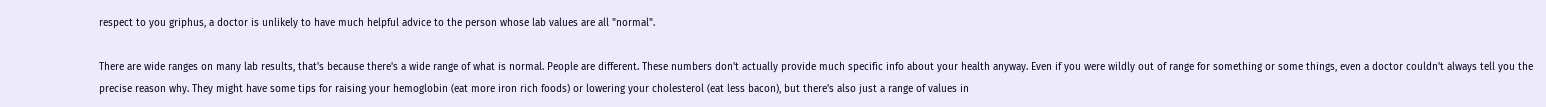respect to you griphus, a doctor is unlikely to have much helpful advice to the person whose lab values are all "normal".

There are wide ranges on many lab results, that's because there's a wide range of what is normal. People are different. These numbers don't actually provide much specific info about your health anyway. Even if you were wildly out of range for something or some things, even a doctor couldn't always tell you the precise reason why. They might have some tips for raising your hemoglobin (eat more iron rich foods) or lowering your cholesterol (eat less bacon), but there's also just a range of values in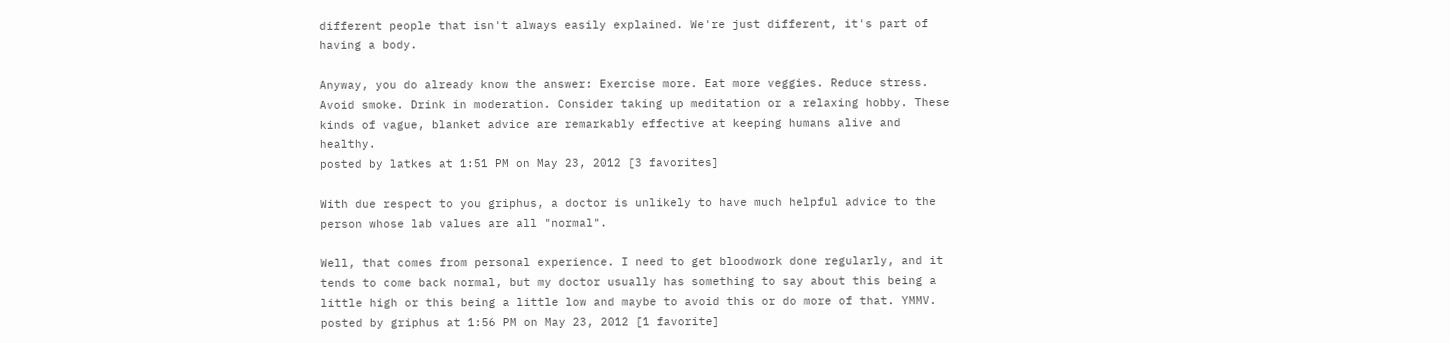different people that isn't always easily explained. We're just different, it's part of having a body.

Anyway, you do already know the answer: Exercise more. Eat more veggies. Reduce stress. Avoid smoke. Drink in moderation. Consider taking up meditation or a relaxing hobby. These kinds of vague, blanket advice are remarkably effective at keeping humans alive and healthy.
posted by latkes at 1:51 PM on May 23, 2012 [3 favorites]

With due respect to you griphus, a doctor is unlikely to have much helpful advice to the person whose lab values are all "normal".

Well, that comes from personal experience. I need to get bloodwork done regularly, and it tends to come back normal, but my doctor usually has something to say about this being a little high or this being a little low and maybe to avoid this or do more of that. YMMV.
posted by griphus at 1:56 PM on May 23, 2012 [1 favorite]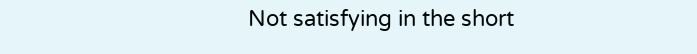Not satisfying in the short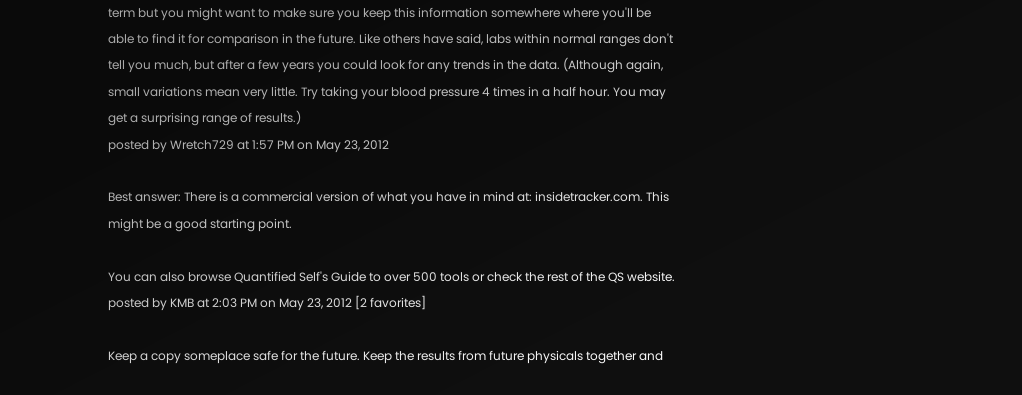term but you might want to make sure you keep this information somewhere where you'll be able to find it for comparison in the future. Like others have said, labs within normal ranges don't tell you much, but after a few years you could look for any trends in the data. (Although again, small variations mean very little. Try taking your blood pressure 4 times in a half hour. You may get a surprising range of results.)
posted by Wretch729 at 1:57 PM on May 23, 2012

Best answer: There is a commercial version of what you have in mind at: insidetracker.com. This might be a good starting point.

You can also browse Quantified Self's Guide to over 500 tools or check the rest of the QS website.
posted by KMB at 2:03 PM on May 23, 2012 [2 favorites]

Keep a copy someplace safe for the future. Keep the results from future physicals together and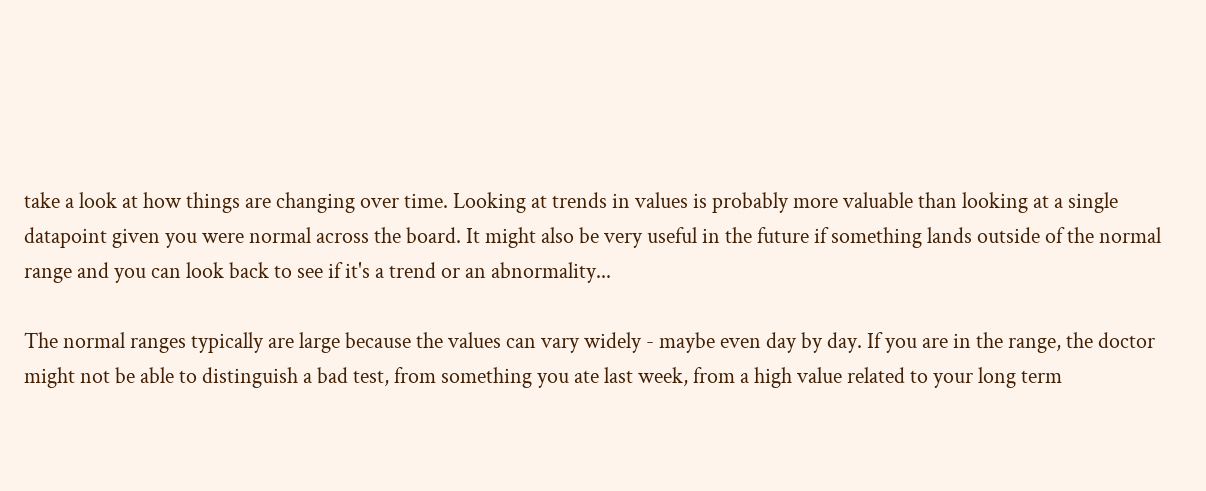take a look at how things are changing over time. Looking at trends in values is probably more valuable than looking at a single datapoint given you were normal across the board. It might also be very useful in the future if something lands outside of the normal range and you can look back to see if it's a trend or an abnormality...

The normal ranges typically are large because the values can vary widely - maybe even day by day. If you are in the range, the doctor might not be able to distinguish a bad test, from something you ate last week, from a high value related to your long term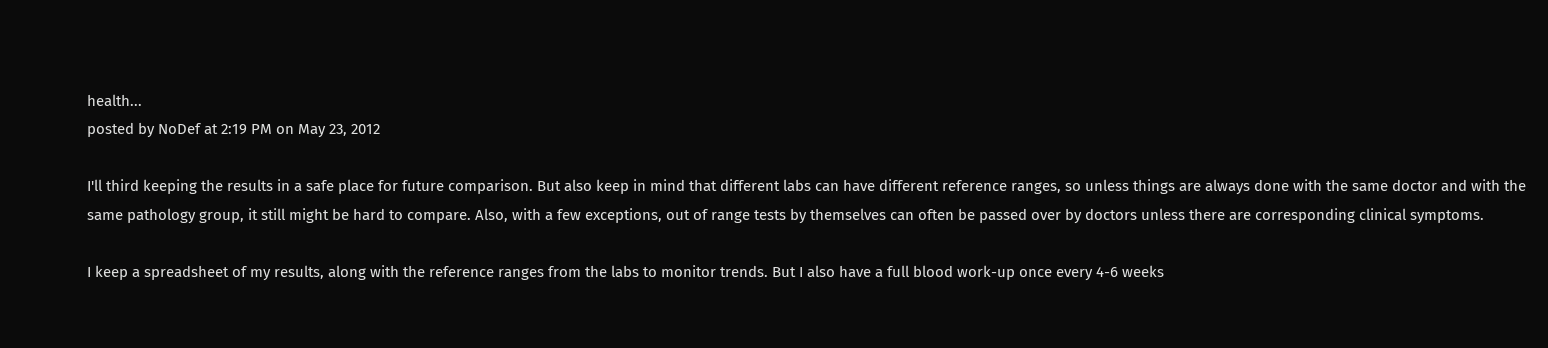health...
posted by NoDef at 2:19 PM on May 23, 2012

I'll third keeping the results in a safe place for future comparison. But also keep in mind that different labs can have different reference ranges, so unless things are always done with the same doctor and with the same pathology group, it still might be hard to compare. Also, with a few exceptions, out of range tests by themselves can often be passed over by doctors unless there are corresponding clinical symptoms.

I keep a spreadsheet of my results, along with the reference ranges from the labs to monitor trends. But I also have a full blood work-up once every 4-6 weeks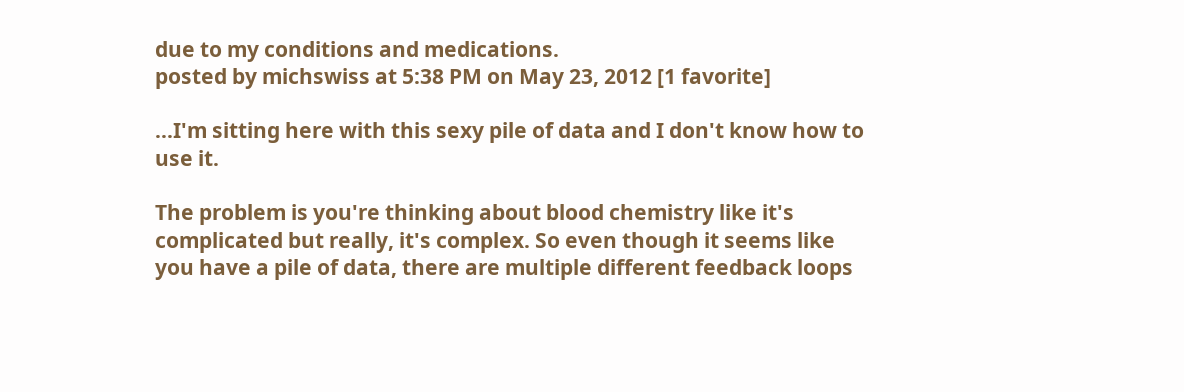due to my conditions and medications.
posted by michswiss at 5:38 PM on May 23, 2012 [1 favorite]

...I'm sitting here with this sexy pile of data and I don't know how to use it.

The problem is you're thinking about blood chemistry like it's complicated but really, it's complex. So even though it seems like you have a pile of data, there are multiple different feedback loops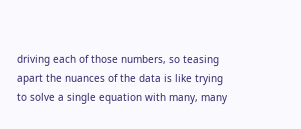driving each of those numbers, so teasing apart the nuances of the data is like trying to solve a single equation with many, many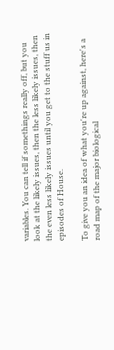variables. You can tell if somethings really off, but you look at the likely issues, then the less likely issues, then the even less likely issues until you get to the stuff us in episodes of House.

To give you an idea of what you're up against, here's a road map of the major biological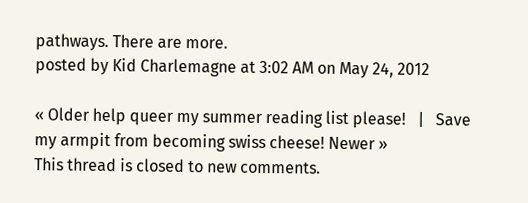pathways. There are more.
posted by Kid Charlemagne at 3:02 AM on May 24, 2012

« Older help queer my summer reading list please!   |   Save my armpit from becoming swiss cheese! Newer »
This thread is closed to new comments.